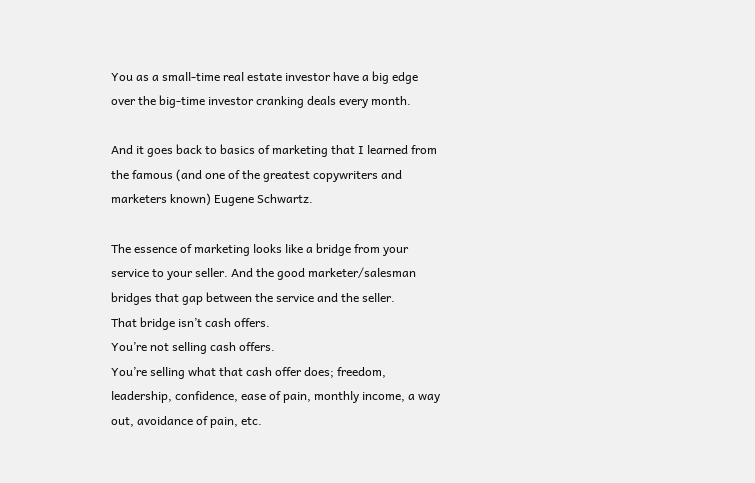You as a small-time real estate investor have a big edge over the big-time investor cranking deals every month.

And it goes back to basics of marketing that I learned from the famous (and one of the greatest copywriters and marketers known) Eugene Schwartz.

The essence of marketing looks like a bridge from your service to your seller. And the good marketer/salesman bridges that gap between the service and the seller.
That bridge isn’t cash offers.
You’re not selling cash offers.
You’re selling what that cash offer does; freedom, leadership, confidence, ease of pain, monthly income, a way out, avoidance of pain, etc.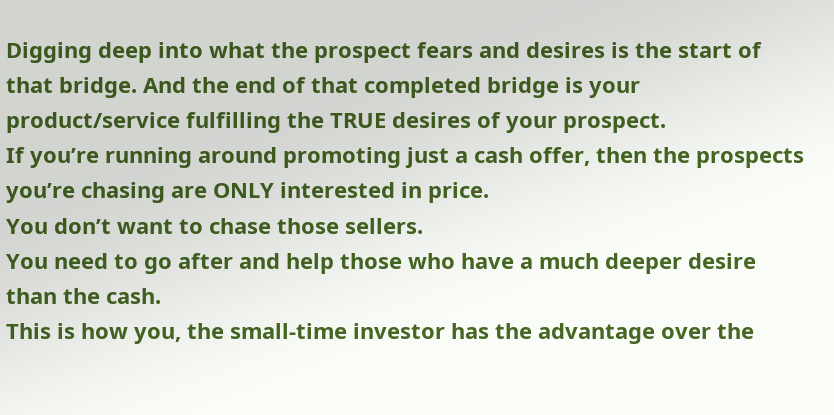Digging deep into what the prospect fears and desires is the start of that bridge. And the end of that completed bridge is your product/service fulfilling the TRUE desires of your prospect.
If you’re running around promoting just a cash offer, then the prospects you’re chasing are ONLY interested in price.
You don’t want to chase those sellers.
You need to go after and help those who have a much deeper desire than the cash.
This is how you, the small-time investor has the advantage over the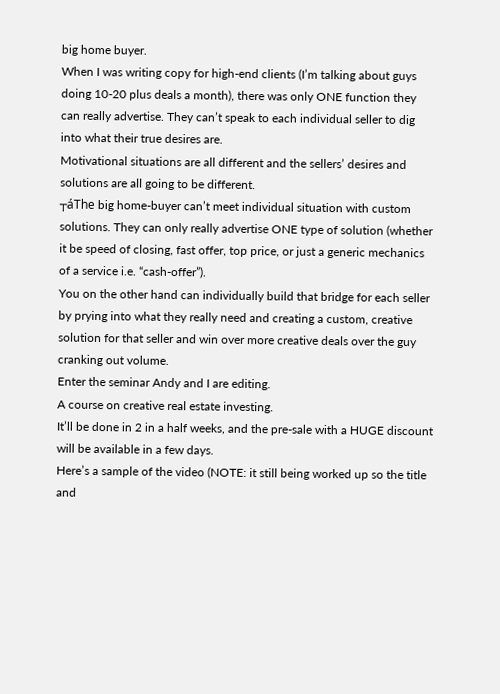big home buyer.
When I was writing copy for high-end clients (I’m talking about guys doing 10-20 plus deals a month), there was only ONE function they can really advertise. They can’t speak to each individual seller to dig into what their true desires are.
Motivational situations are all different and the sellers’ desires and solutions are all going to be different.
┬áThe big home-buyer can’t meet individual situation with custom solutions. They can only really advertise ONE type of solution (whether it be speed of closing, fast offer, top price, or just a generic mechanics of a service i.e. “cash-offer”).
You on the other hand can individually build that bridge for each seller by prying into what they really need and creating a custom, creative solution for that seller and win over more creative deals over the guy cranking out volume.
Enter the seminar Andy and I are editing.
A course on creative real estate investing.
It’ll be done in 2 in a half weeks, and the pre-sale with a HUGE discount will be available in a few days.
Here’s a sample of the video (NOTE: it still being worked up so the title and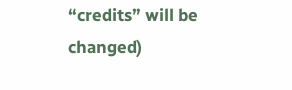“credits” will be changed)